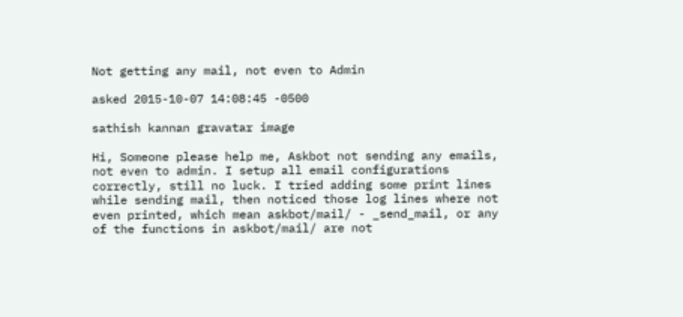Not getting any mail, not even to Admin

asked 2015-10-07 14:08:45 -0500

sathish kannan gravatar image

Hi, Someone please help me, Askbot not sending any emails, not even to admin. I setup all email configurations correctly, still no luck. I tried adding some print lines while sending mail, then noticed those log lines where not even printed, which mean askbot/mail/ - _send_mail, or any of the functions in askbot/mail/ are not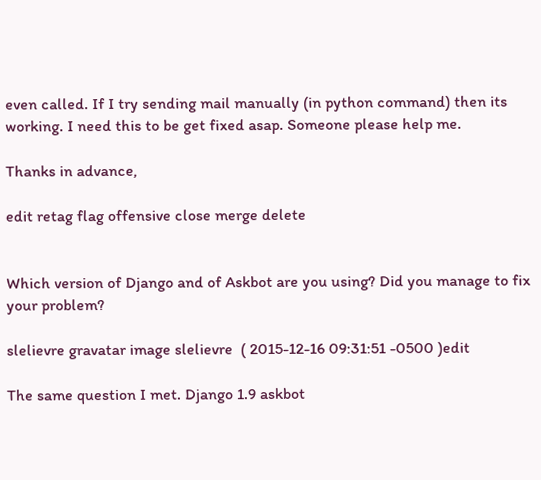even called. If I try sending mail manually (in python command) then its working. I need this to be get fixed asap. Someone please help me.

Thanks in advance,

edit retag flag offensive close merge delete


Which version of Django and of Askbot are you using? Did you manage to fix your problem?

slelievre gravatar image slelievre  ( 2015-12-16 09:31:51 -0500 )edit

The same question I met. Django 1.9 askbot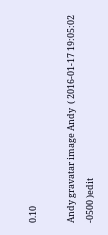0.10

Andy gravatar image Andy  ( 2016-01-17 19:05:02 -0500 )edit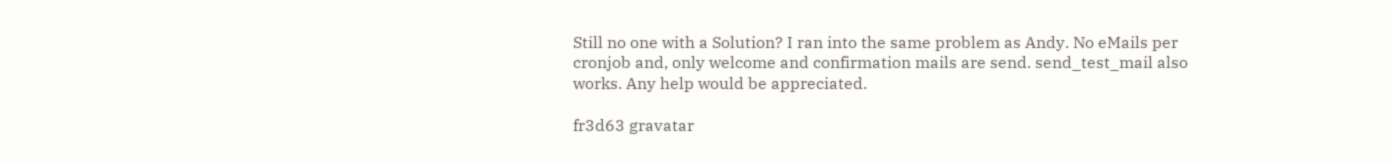Still no one with a Solution? I ran into the same problem as Andy. No eMails per cronjob and, only welcome and confirmation mails are send. send_test_mail also works. Any help would be appreciated.

fr3d63 gravatar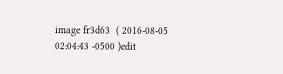image fr3d63  ( 2016-08-05 02:04:43 -0500 )edit